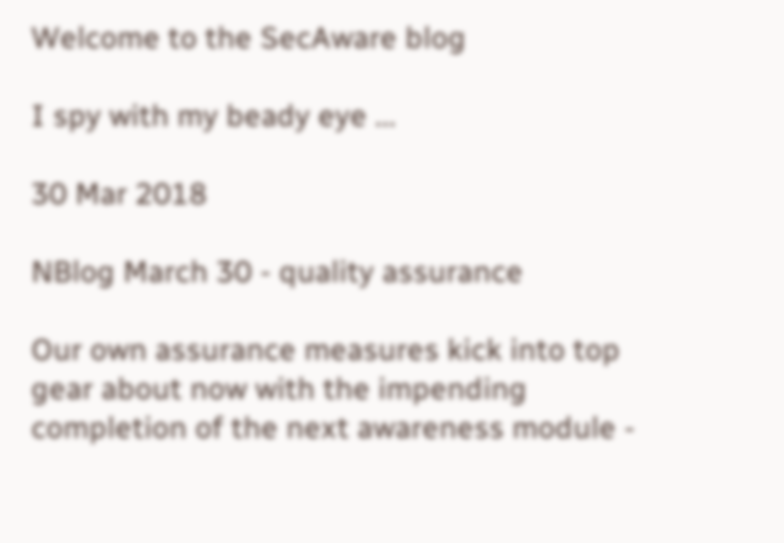Welcome to the SecAware blog

I spy with my beady eye ...

30 Mar 2018

NBlog March 30 - quality assurance

Our own assurance measures kick into top gear about now with the impending completion of the next awareness module -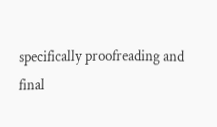specifically proofreading and final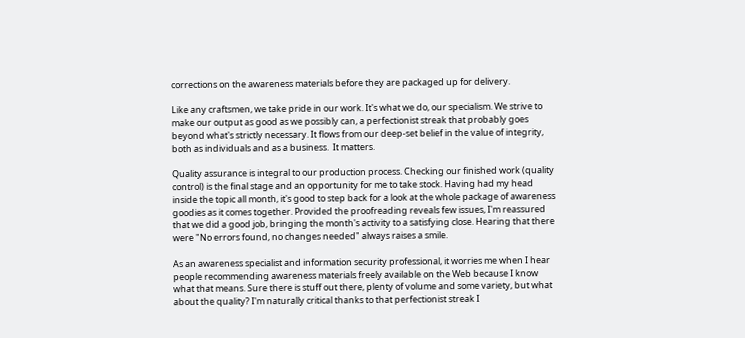corrections on the awareness materials before they are packaged up for delivery.

Like any craftsmen, we take pride in our work. It's what we do, our specialism. We strive to make our output as good as we possibly can, a perfectionist streak that probably goes beyond what's strictly necessary. It flows from our deep-set belief in the value of integrity, both as individuals and as a business.  It matters.

Quality assurance is integral to our production process. Checking our finished work (quality control) is the final stage and an opportunity for me to take stock. Having had my head inside the topic all month, it's good to step back for a look at the whole package of awareness goodies as it comes together. Provided the proofreading reveals few issues, I'm reassured that we did a good job, bringing the month's activity to a satisfying close. Hearing that there were "No errors found, no changes needed" always raises a smile.

As an awareness specialist and information security professional, it worries me when I hear people recommending awareness materials freely available on the Web because I know what that means. Sure there is stuff out there, plenty of volume and some variety, but what about the quality? I'm naturally critical thanks to that perfectionist streak I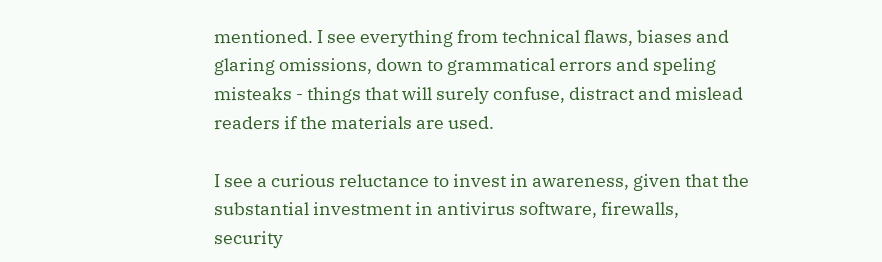mentioned. I see everything from technical flaws, biases and glaring omissions, down to grammatical errors and speling misteaks - things that will surely confuse, distract and mislead readers if the materials are used.

I see a curious reluctance to invest in awareness, given that the substantial investment in antivirus software, firewalls, security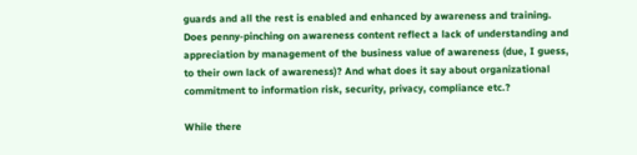guards and all the rest is enabled and enhanced by awareness and training.  Does penny-pinching on awareness content reflect a lack of understanding and appreciation by management of the business value of awareness (due, I guess, to their own lack of awareness)? And what does it say about organizational commitment to information risk, security, privacy, compliance etc.?

While there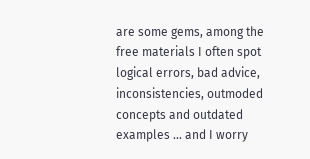are some gems, among the free materials I often spot logical errors, bad advice, inconsistencies, outmoded concepts and outdated examples ... and I worry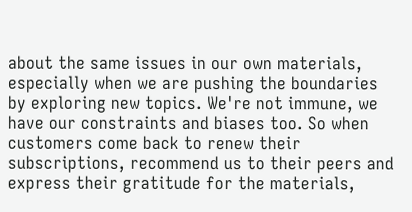about the same issues in our own materials, especially when we are pushing the boundaries by exploring new topics. We're not immune, we have our constraints and biases too. So when customers come back to renew their subscriptions, recommend us to their peers and express their gratitude for the materials,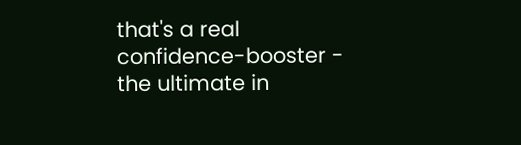that's a real confidence-booster - the ultimate in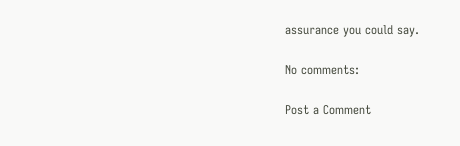assurance you could say.

No comments:

Post a Comment